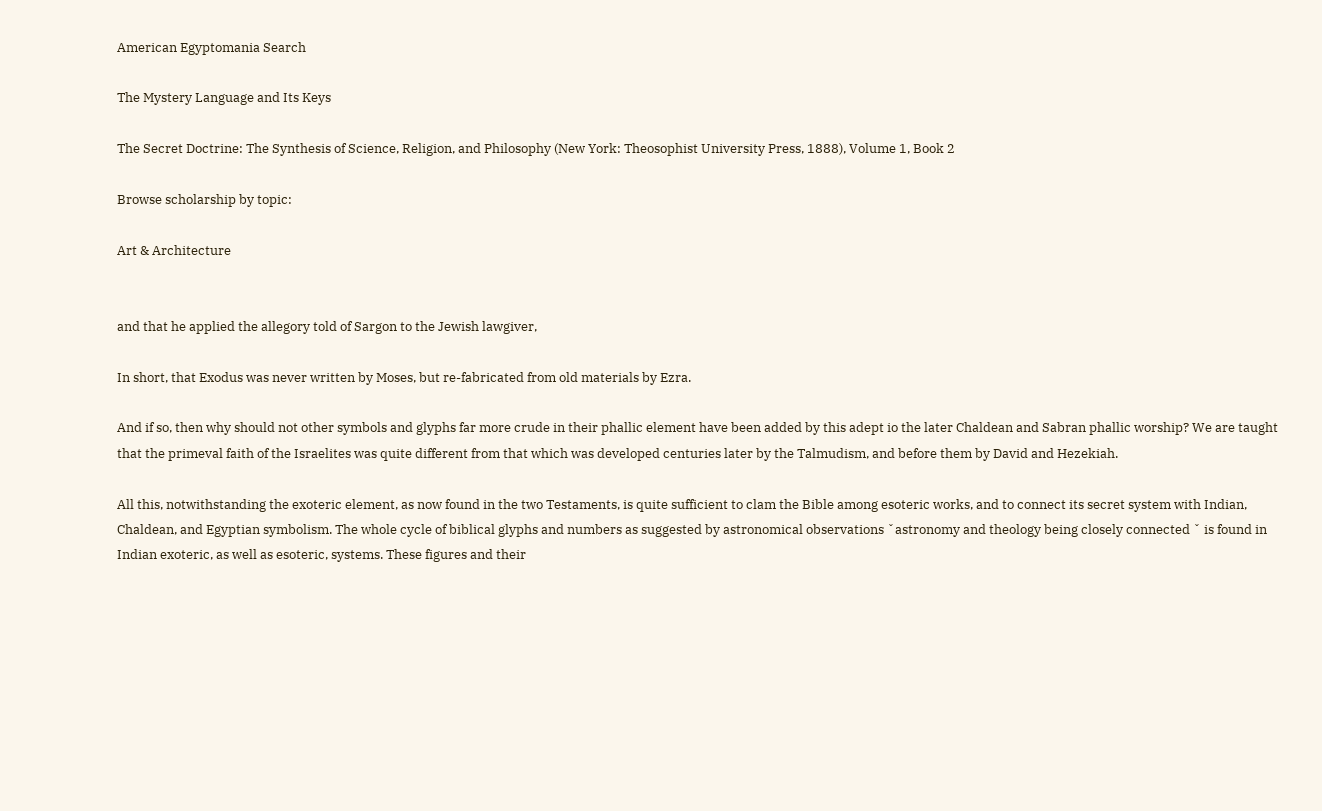American Egyptomania Search

The Mystery Language and Its Keys

The Secret Doctrine: The Synthesis of Science, Religion, and Philosophy (New York: Theosophist University Press, 1888), Volume 1, Book 2

Browse scholarship by topic:

Art & Architecture


and that he applied the allegory told of Sargon to the Jewish lawgiver,

In short, that Exodus was never written by Moses, but re-fabricated from old materials by Ezra.

And if so, then why should not other symbols and glyphs far more crude in their phallic element have been added by this adept io the later Chaldean and Sabran phallic worship? We are taught that the primeval faith of the Israelites was quite different from that which was developed centuries later by the Talmudism, and before them by David and Hezekiah.

All this, notwithstanding the exoteric element, as now found in the two Testaments, is quite sufficient to clam the Bible among esoteric works, and to connect its secret system with Indian, Chaldean, and Egyptian symbolism. The whole cycle of biblical glyphs and numbers as suggested by astronomical observations ˇastronomy and theology being closely connected ˇ is found in Indian exoteric, as well as esoteric, systems. These figures and their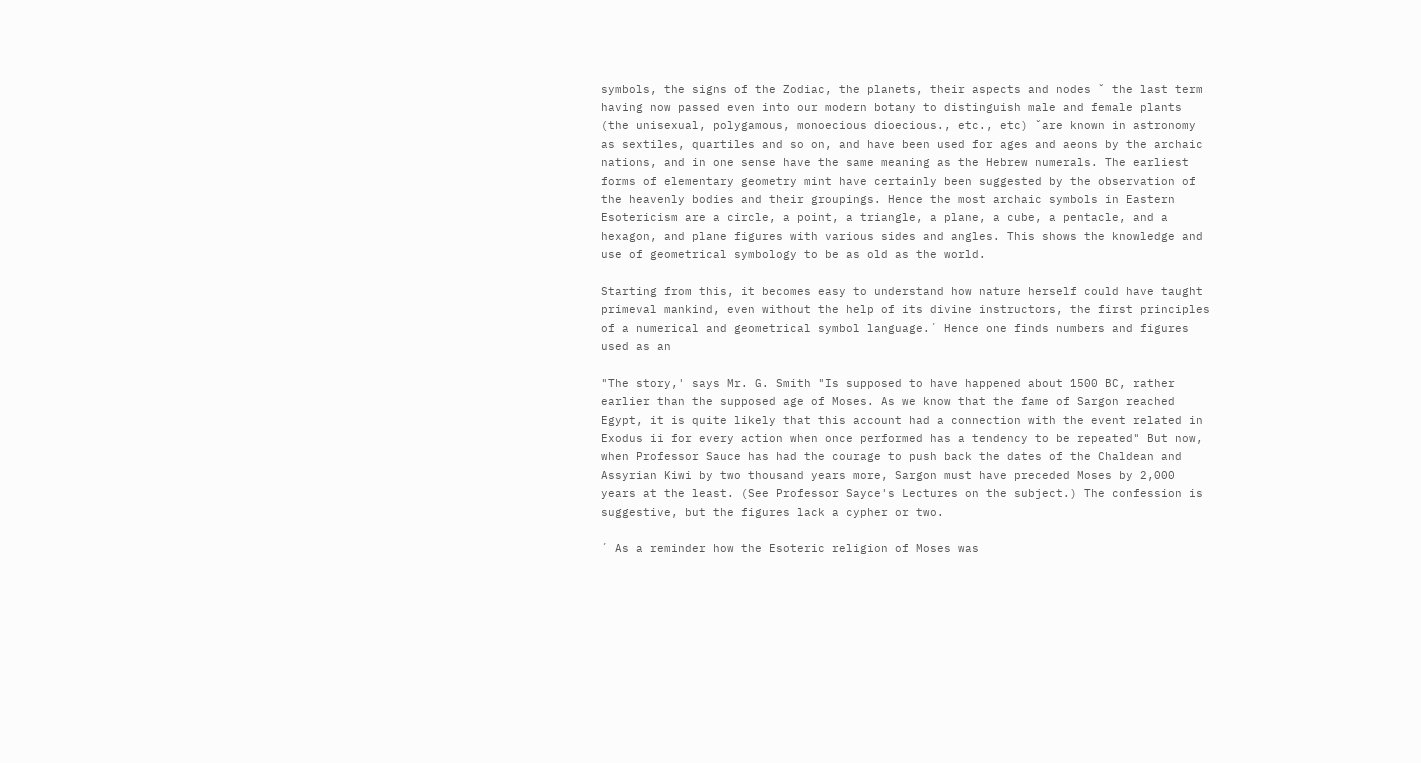symbols, the signs of the Zodiac, the planets, their aspects and nodes ˇ the last term having now passed even into our modern botany to distinguish male and female plants (the unisexual, polygamous, monoecious dioecious., etc., etc) ˇare known in astronomy as sextiles, quartiles and so on, and have been used for ages and aeons by the archaic nations, and in one sense have the same meaning as the Hebrew numerals. The earliest forms of elementary geometry mint have certainly been suggested by the observation of the heavenly bodies and their groupings. Hence the most archaic symbols in Eastern Esotericism are a circle, a point, a triangle, a plane, a cube, a pentacle, and a hexagon, and plane figures with various sides and angles. This shows the knowledge and use of geometrical symbology to be as old as the world.

Starting from this, it becomes easy to understand how nature herself could have taught primeval mankind, even without the help of its divine instructors, the first principles of a numerical and geometrical symbol language.´ Hence one finds numbers and figures used as an

"The story,' says Mr. G. Smith "Is supposed to have happened about 1500 BC, rather earlier than the supposed age of Moses. As we know that the fame of Sargon reached Egypt, it is quite likely that this account had a connection with the event related in Exodus ii for every action when once performed has a tendency to be repeated" But now, when Professor Sauce has had the courage to push back the dates of the Chaldean and Assyrian Kiwi by two thousand years more, Sargon must have preceded Moses by 2,000 years at the least. (See Professor Sayce's Lectures on the subject.) The confession is suggestive, but the figures lack a cypher or two.

´ As a reminder how the Esoteric religion of Moses was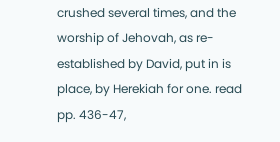crushed several times, and the worship of Jehovah, as re-established by David, put in is place, by Herekiah for one. read pp. 436-47,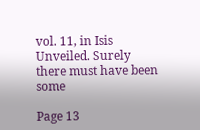vol. 11, in Isis Unveiled. Surely there must have been some

Page 13